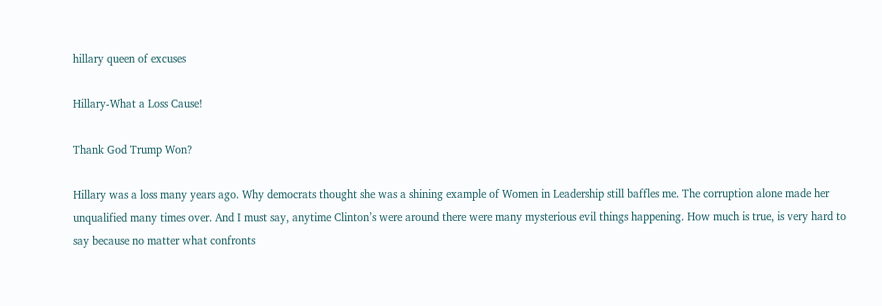hillary queen of excuses

Hillary-What a Loss Cause!

Thank God Trump Won?

Hillary was a loss many years ago. Why democrats thought she was a shining example of Women in Leadership still baffles me. The corruption alone made her unqualified many times over. And I must say, anytime Clinton’s were around there were many mysterious evil things happening. How much is true, is very hard to say because no matter what confronts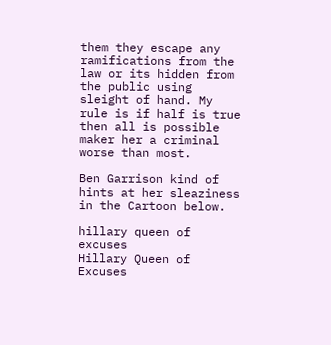them they escape any ramifications from the law or its hidden from the public using sleight of hand. My rule is if half is true then all is possible maker her a criminal worse than most.

Ben Garrison kind of hints at her sleaziness in the Cartoon below.

hillary queen of excuses
Hillary Queen of Excuses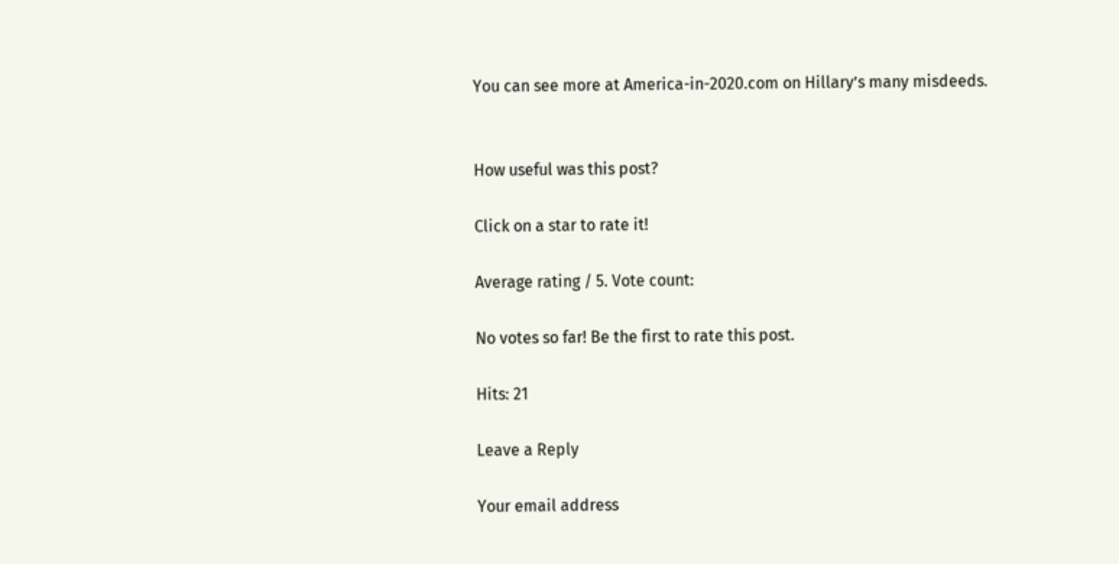You can see more at America-in-2020.com on Hillary’s many misdeeds.


How useful was this post?

Click on a star to rate it!

Average rating / 5. Vote count:

No votes so far! Be the first to rate this post.

Hits: 21

Leave a Reply

Your email address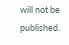will not be published.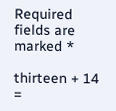Required fields are marked *

thirteen + 14 =